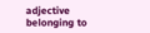adjective belonging to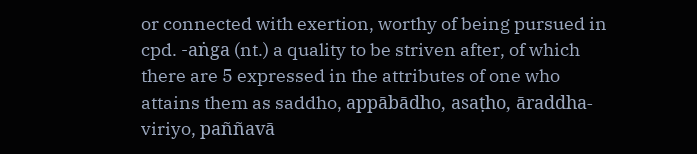or connected with exertion, worthy of being pursued in cpd. -aṅga (nt.) a quality to be striven after, of which there are 5 expressed in the attributes of one who attains them as saddho, appābādho, asaṭho, āraddha-viriyo, paññavā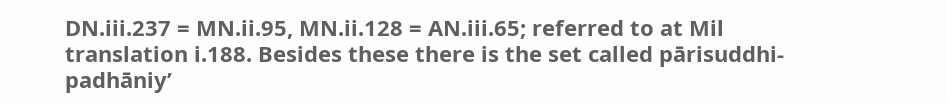DN.iii.237 = MN.ii.95, MN.ii.128 = AN.iii.65; referred to at Mil translation i.188. Besides these there is the set called pārisuddhi-padhāniy’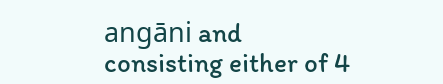angāni and consisting either of 4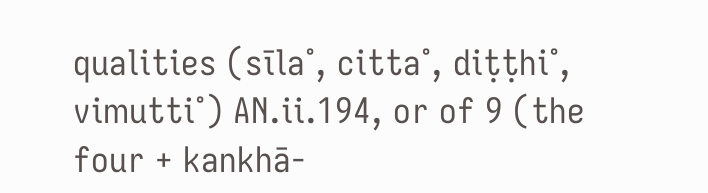qualities (sīla˚, citta˚, diṭṭhi˚, vimutti˚) AN.ii.194, or of 9 (the four + kankhā-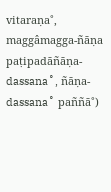vitaraṇa˚, maggâmagga-ñāṇa paṭipadāñāṇa-dassana˚, ñāṇa-dassana˚ paññā˚)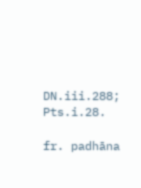DN.iii.288; Pts.i.28.

fr. padhāna